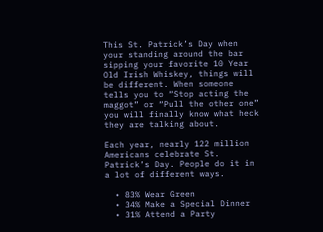This St. Patrick’s Day when your standing around the bar sipping your favorite 10 Year Old Irish Whiskey, things will be different. When someone tells you to “Stop acting the maggot” or “Pull the other one” you will finally know what heck they are talking about.

Each year, nearly 122 million Americans celebrate St. Patrick’s Day. People do it in a lot of different ways.

  • 83% Wear Green
  • 34% Make a Special Dinner
  • 31% Attend a Party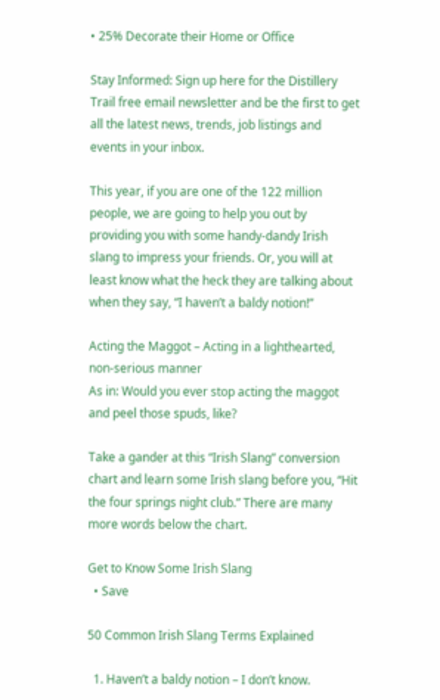• 25% Decorate their Home or Office

Stay Informed: Sign up here for the Distillery Trail free email newsletter and be the first to get all the latest news, trends, job listings and events in your inbox.

This year, if you are one of the 122 million people, we are going to help you out by providing you with some handy-dandy Irish slang to impress your friends. Or, you will at least know what the heck they are talking about when they say, “I haven’t a baldy notion!”

Acting the Maggot – Acting in a lighthearted, non-serious manner
As in: Would you ever stop acting the maggot and peel those spuds, like?

Take a gander at this “Irish Slang” conversion chart and learn some Irish slang before you, “Hit the four springs night club.” There are many more words below the chart.

Get to Know Some Irish Slang
  • Save

50 Common Irish Slang Terms Explained

  1. Haven’t a baldy notion – I don’t know.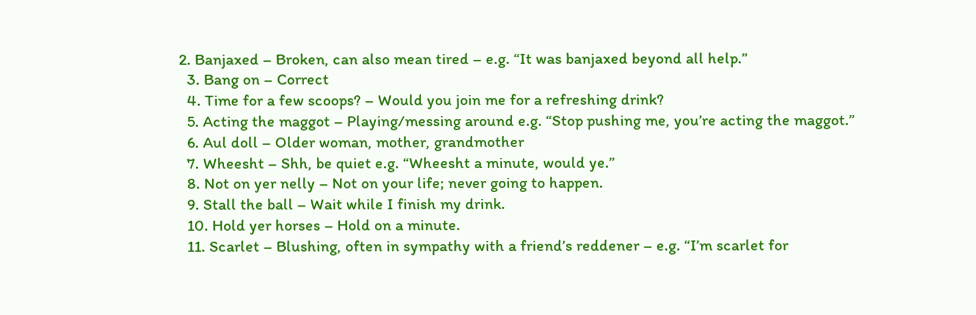2. Banjaxed – Broken, can also mean tired – e.g. “It was banjaxed beyond all help.”
  3. Bang on – Correct
  4. Time for a few scoops? – Would you join me for a refreshing drink?
  5. Acting the maggot – Playing/messing around e.g. “Stop pushing me, you’re acting the maggot.”
  6. Aul doll – Older woman, mother, grandmother
  7. Wheesht – Shh, be quiet e.g. “Wheesht a minute, would ye.”
  8. Not on yer nelly – Not on your life; never going to happen.
  9. Stall the ball – Wait while I finish my drink.
  10. Hold yer horses – Hold on a minute.
  11. Scarlet – Blushing, often in sympathy with a friend’s reddener – e.g. “I’m scarlet for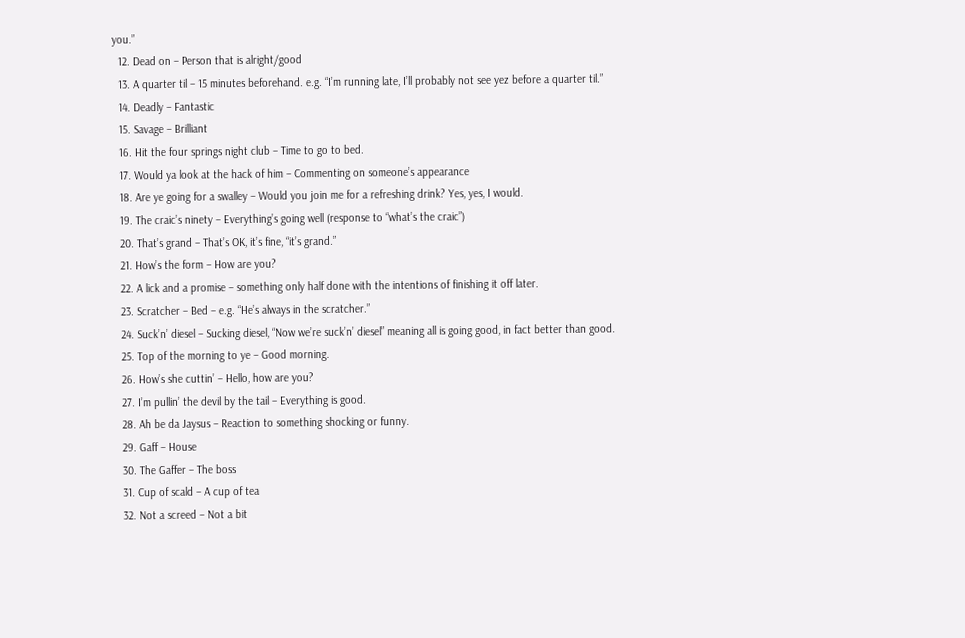you.”
  12. Dead on – Person that is alright/good
  13. A quarter til – 15 minutes beforehand. e.g. “I’m running late, I’ll probably not see yez before a quarter til.”
  14. Deadly – Fantastic
  15. Savage – Brilliant
  16. Hit the four springs night club – Time to go to bed.
  17. Would ya look at the hack of him – Commenting on someone’s appearance
  18. Are ye going for a swalley – Would you join me for a refreshing drink? Yes, yes, I would.
  19. The craic’s ninety – Everything’s going well (response to “what’s the craic”)
  20. That’s grand – That’s OK, it’s fine, “it’s grand.”
  21. How’s the form – How are you?
  22. A lick and a promise – something only half done with the intentions of finishing it off later.
  23. Scratcher – Bed – e.g. “He’s always in the scratcher.”
  24. Suck’n’ diesel – Sucking diesel, “Now we’re suck’n’ diesel” meaning all is going good, in fact better than good.
  25. Top of the morning to ye – Good morning.
  26. How’s she cuttin’ – Hello, how are you?
  27. I’m pullin’ the devil by the tail – Everything is good.
  28. Ah be da Jaysus – Reaction to something shocking or funny.
  29. Gaff – House
  30. The Gaffer – The boss
  31. Cup of scald – A cup of tea
  32. Not a screed – Not a bit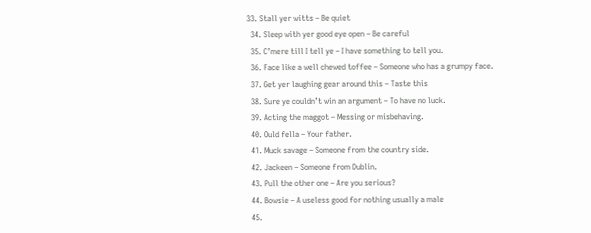33. Stall yer witts – Be quiet
  34. Sleep with yer good eye open – Be careful
  35. C’mere till I tell ye – I have something to tell you.
  36. Face like a well chewed toffee – Someone who has a grumpy face.
  37. Get yer laughing gear around this – Taste this
  38. Sure ye couldn’t win an argument – To have no luck.
  39. Acting the maggot – Messing or misbehaving.
  40. Ould fella – Your father.
  41. Muck savage – Someone from the country side.
  42. Jackeen – Someone from Dublin.
  43. Pull the other one – Are you serious?
  44. Bowsie – A useless good for nothing usually a male
  45.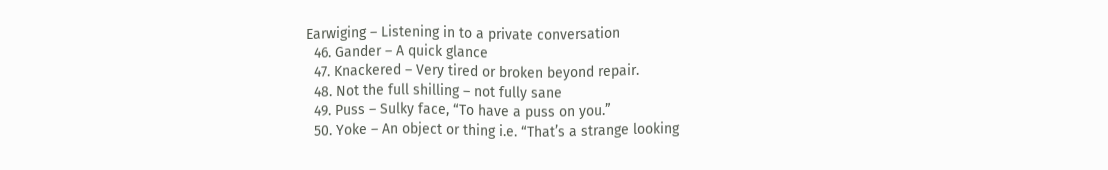Earwiging – Listening in to a private conversation
  46. Gander – A quick glance
  47. Knackered – Very tired or broken beyond repair.
  48. Not the full shilling – not fully sane
  49. Puss – Sulky face, “To have a puss on you.”
  50. Yoke – An object or thing i.e. “That’s a strange looking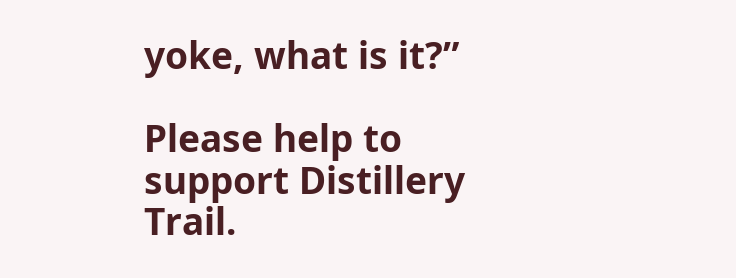yoke, what is it?”

Please help to support Distillery Trail.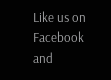Like us on Facebook and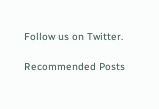Follow us on Twitter.

Recommended Posts